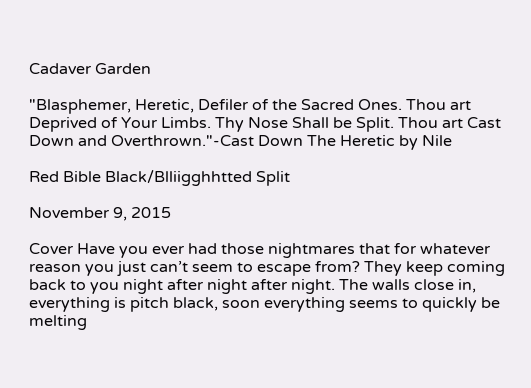Cadaver Garden

"Blasphemer, Heretic, Defiler of the Sacred Ones. Thou art Deprived of Your Limbs. Thy Nose Shall be Split. Thou art Cast Down and Overthrown."-Cast Down The Heretic by Nile

Red Bible Black/Blliigghhtted Split

November 9, 2015

Cover Have you ever had those nightmares that for whatever reason you just can’t seem to escape from? They keep coming back to you night after night after night. The walls close in, everything is pitch black, soon everything seems to quickly be melting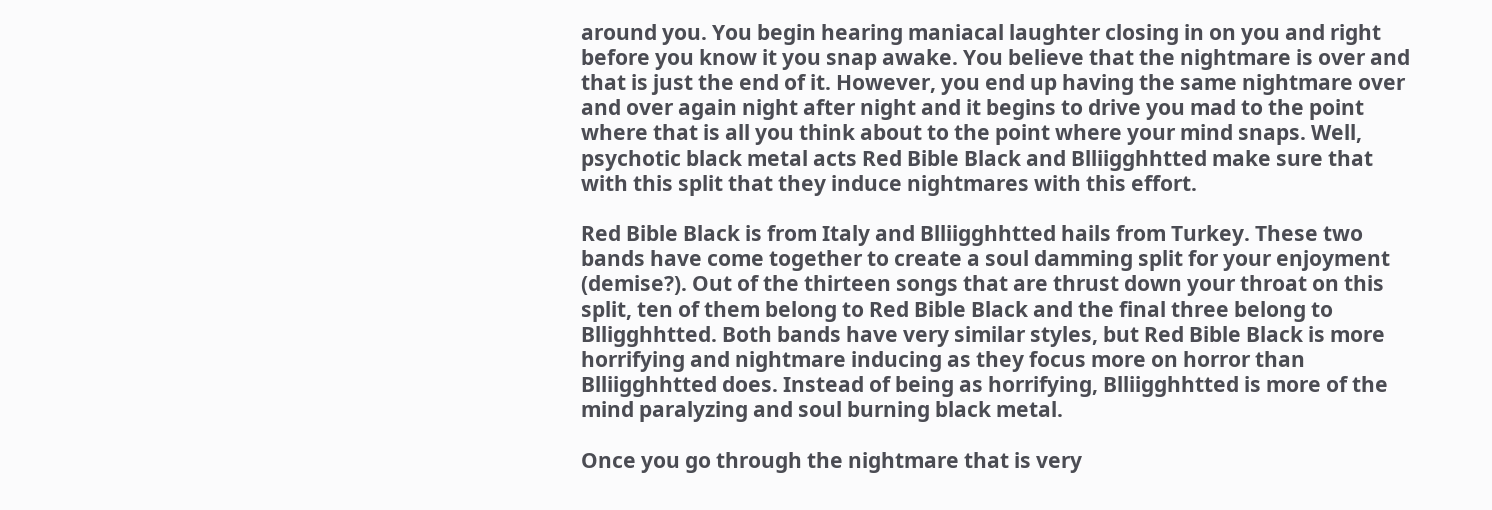around you. You begin hearing maniacal laughter closing in on you and right before you know it you snap awake. You believe that the nightmare is over and that is just the end of it. However, you end up having the same nightmare over and over again night after night and it begins to drive you mad to the point where that is all you think about to the point where your mind snaps. Well, psychotic black metal acts Red Bible Black and Blliigghhtted make sure that with this split that they induce nightmares with this effort.

Red Bible Black is from Italy and Blliigghhtted hails from Turkey. These two bands have come together to create a soul damming split for your enjoyment (demise?). Out of the thirteen songs that are thrust down your throat on this split, ten of them belong to Red Bible Black and the final three belong to Blligghhtted. Both bands have very similar styles, but Red Bible Black is more horrifying and nightmare inducing as they focus more on horror than Blliigghhtted does. Instead of being as horrifying, Blliigghhtted is more of the mind paralyzing and soul burning black metal.

Once you go through the nightmare that is very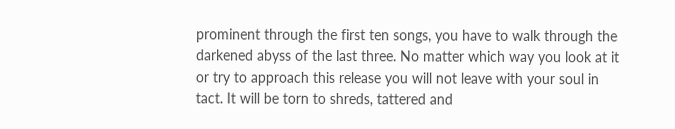prominent through the first ten songs, you have to walk through the darkened abyss of the last three. No matter which way you look at it or try to approach this release you will not leave with your soul in tact. It will be torn to shreds, tattered and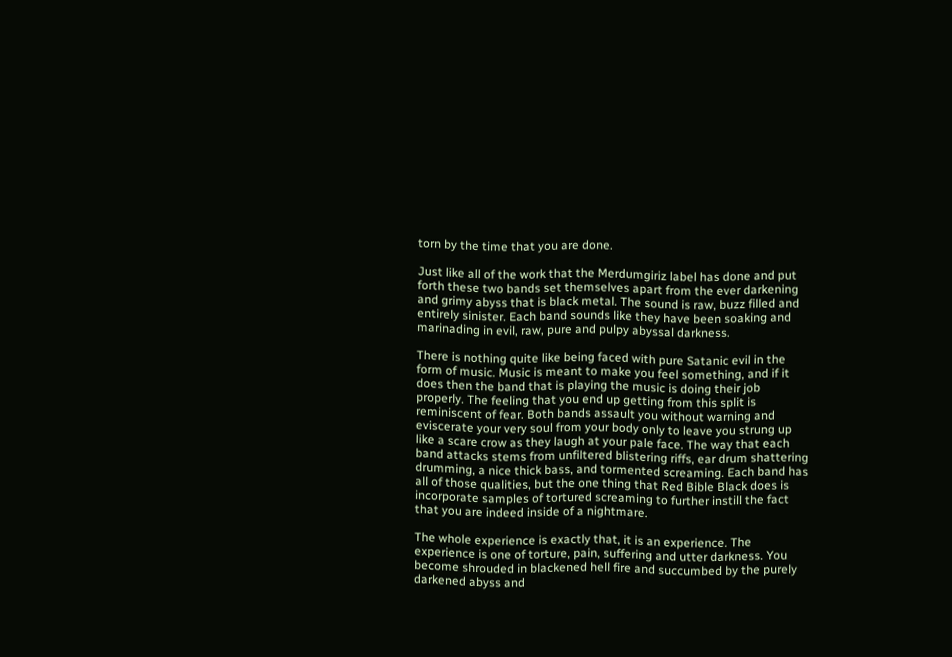torn by the time that you are done.

Just like all of the work that the Merdumgiriz label has done and put forth these two bands set themselves apart from the ever darkening and grimy abyss that is black metal. The sound is raw, buzz filled and entirely sinister. Each band sounds like they have been soaking and marinading in evil, raw, pure and pulpy abyssal darkness.

There is nothing quite like being faced with pure Satanic evil in the form of music. Music is meant to make you feel something, and if it does then the band that is playing the music is doing their job properly. The feeling that you end up getting from this split is reminiscent of fear. Both bands assault you without warning and eviscerate your very soul from your body only to leave you strung up like a scare crow as they laugh at your pale face. The way that each band attacks stems from unfiltered blistering riffs, ear drum shattering drumming, a nice thick bass, and tormented screaming. Each band has all of those qualities, but the one thing that Red Bible Black does is incorporate samples of tortured screaming to further instill the fact that you are indeed inside of a nightmare.

The whole experience is exactly that, it is an experience. The experience is one of torture, pain, suffering and utter darkness. You become shrouded in blackened hell fire and succumbed by the purely darkened abyss and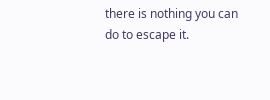there is nothing you can do to escape it.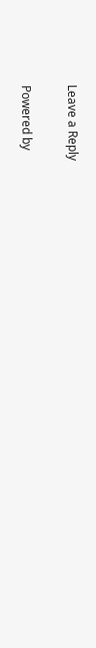Leave a Reply

Powered by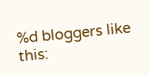%d bloggers like this: